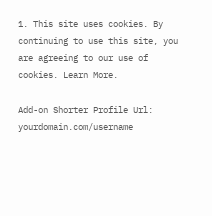1. This site uses cookies. By continuing to use this site, you are agreeing to our use of cookies. Learn More.

Add-on Shorter Profile Url: yourdomain.com/username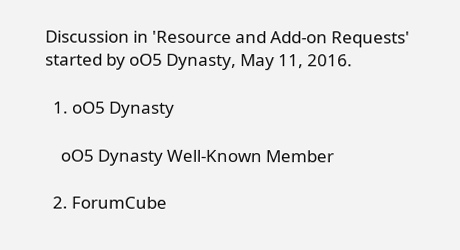Discussion in 'Resource and Add-on Requests' started by oO5 Dynasty, May 11, 2016.

  1. oO5 Dynasty

    oO5 Dynasty Well-Known Member

  2. ForumCube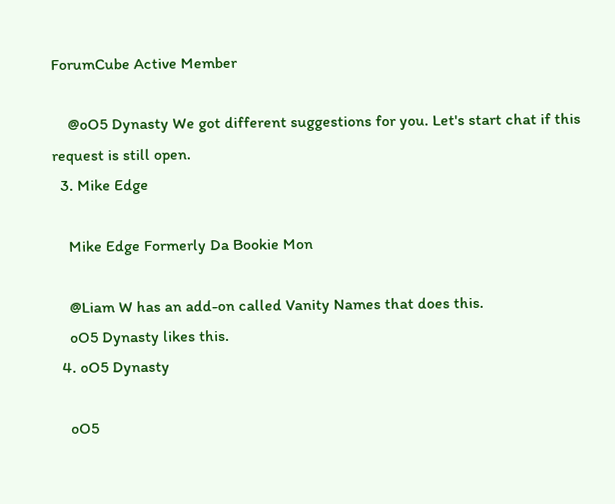ForumCube Active Member

    @oO5 Dynasty We got different suggestions for you. Let's start chat if this request is still open.
  3. Mike Edge

    Mike Edge Formerly Da Bookie Mon

    @Liam W has an add-on called Vanity Names that does this.
    oO5 Dynasty likes this.
  4. oO5 Dynasty

    oO5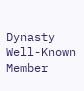Dynasty Well-Known Member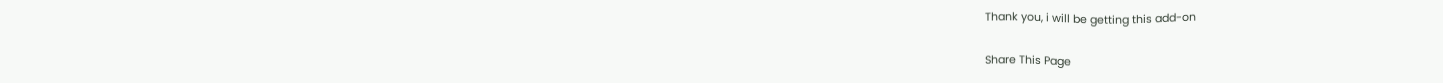Thank you, i will be getting this add-on

Share This Page